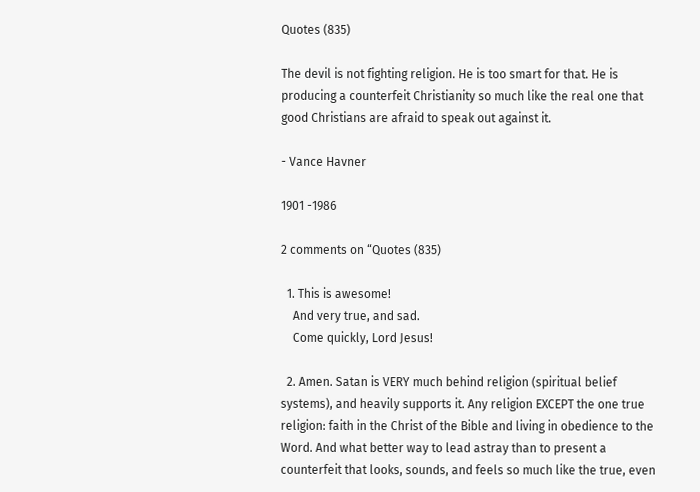Quotes (835)

The devil is not fighting religion. He is too smart for that. He is producing a counterfeit Christianity so much like the real one that good Christians are afraid to speak out against it.

- Vance Havner

1901 -1986

2 comments on “Quotes (835)

  1. This is awesome!
    And very true, and sad.
    Come quickly, Lord Jesus!

  2. Amen. Satan is VERY much behind religion (spiritual belief systems), and heavily supports it. Any religion EXCEPT the one true religion: faith in the Christ of the Bible and living in obedience to the Word. And what better way to lead astray than to present a counterfeit that looks, sounds, and feels so much like the true, even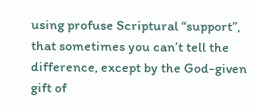using profuse Scriptural “support”, that sometimes you can’t tell the difference, except by the God-given gift of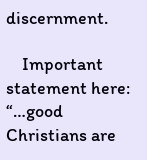discernment.

    Important statement here: “…good Christians are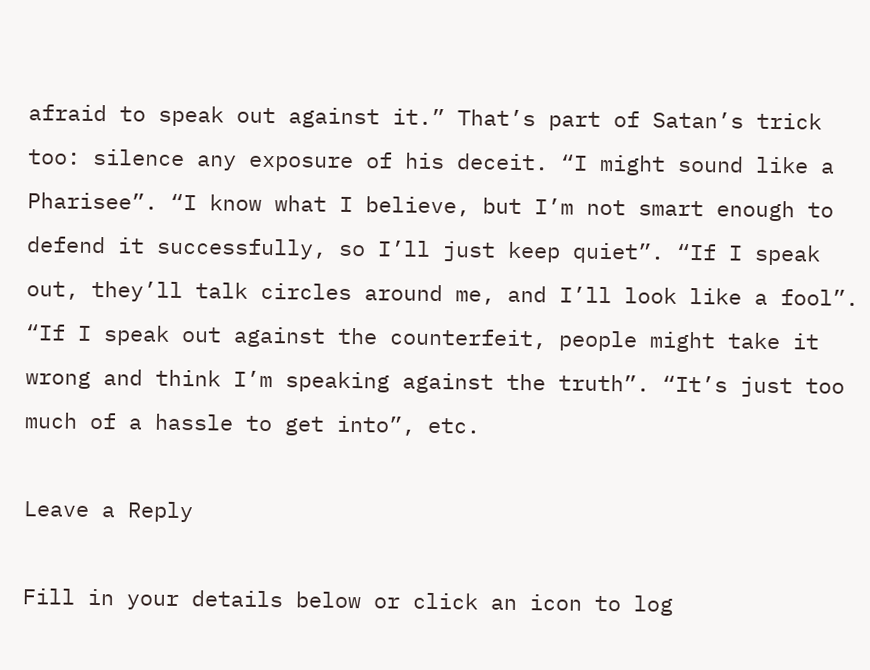afraid to speak out against it.” That’s part of Satan’s trick too: silence any exposure of his deceit. “I might sound like a Pharisee”. “I know what I believe, but I’m not smart enough to defend it successfully, so I’ll just keep quiet”. “If I speak out, they’ll talk circles around me, and I’ll look like a fool”. “If I speak out against the counterfeit, people might take it wrong and think I’m speaking against the truth”. “It’s just too much of a hassle to get into”, etc.

Leave a Reply

Fill in your details below or click an icon to log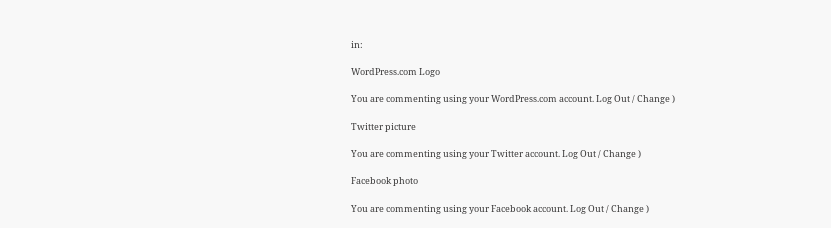in:

WordPress.com Logo

You are commenting using your WordPress.com account. Log Out / Change )

Twitter picture

You are commenting using your Twitter account. Log Out / Change )

Facebook photo

You are commenting using your Facebook account. Log Out / Change )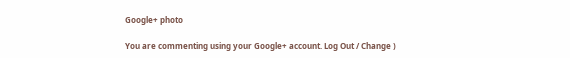Google+ photo

You are commenting using your Google+ account. Log Out / Change )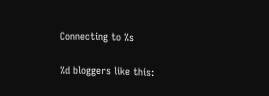Connecting to %s

%d bloggers like this: